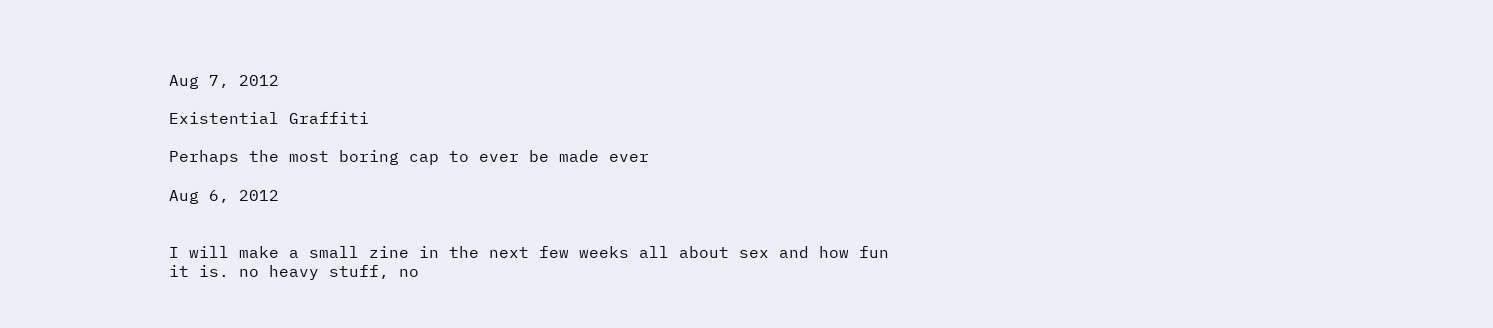Aug 7, 2012

Existential Graffiti

Perhaps the most boring cap to ever be made ever

Aug 6, 2012


I will make a small zine in the next few weeks all about sex and how fun it is. no heavy stuff, no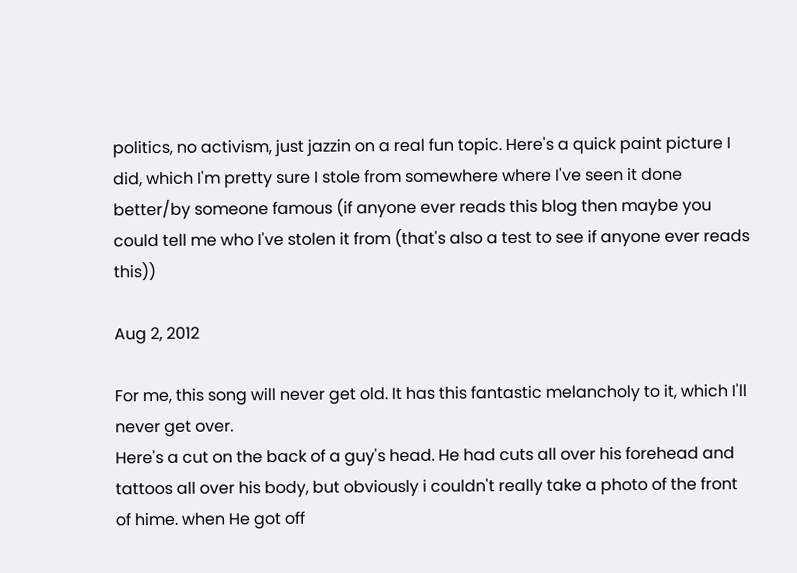politics, no activism, just jazzin on a real fun topic. Here's a quick paint picture I did, which I'm pretty sure I stole from somewhere where I've seen it done better/by someone famous (if anyone ever reads this blog then maybe you could tell me who I've stolen it from (that's also a test to see if anyone ever reads this))

Aug 2, 2012

For me, this song will never get old. It has this fantastic melancholy to it, which I'll never get over.
Here's a cut on the back of a guy's head. He had cuts all over his forehead and tattoos all over his body, but obviously i couldn't really take a photo of the front of hime. when He got off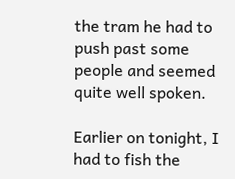the tram he had to push past some people and seemed quite well spoken.

Earlier on tonight, I had to fish the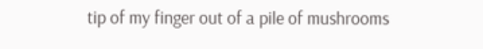tip of my finger out of a pile of mushrooms